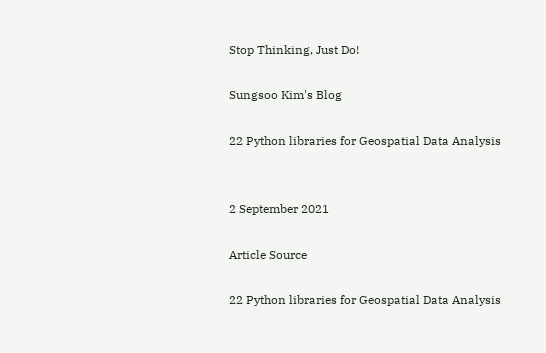Stop Thinking, Just Do!

Sungsoo Kim's Blog

22 Python libraries for Geospatial Data Analysis


2 September 2021

Article Source

22 Python libraries for Geospatial Data Analysis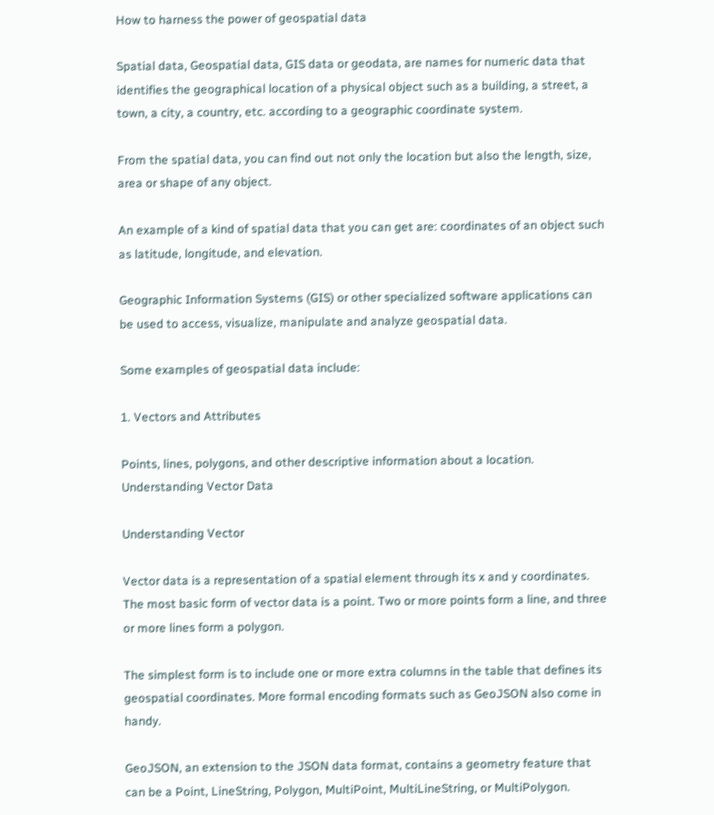How to harness the power of geospatial data

Spatial data, Geospatial data, GIS data or geodata, are names for numeric data that identifies the geographical location of a physical object such as a building, a street, a town, a city, a country, etc. according to a geographic coordinate system.

From the spatial data, you can find out not only the location but also the length, size, area or shape of any object.

An example of a kind of spatial data that you can get are: coordinates of an object such as latitude, longitude, and elevation.

Geographic Information Systems (GIS) or other specialized software applications can be used to access, visualize, manipulate and analyze geospatial data.

Some examples of geospatial data include:

1. Vectors and Attributes

Points, lines, polygons, and other descriptive information about a location. Understanding Vector Data

Understanding Vector

Vector data is a representation of a spatial element through its x and y coordinates. The most basic form of vector data is a point. Two or more points form a line, and three or more lines form a polygon.

The simplest form is to include one or more extra columns in the table that defines its geospatial coordinates. More formal encoding formats such as GeoJSON also come in handy.

GeoJSON, an extension to the JSON data format, contains a geometry feature that can be a Point, LineString, Polygon, MultiPoint, MultiLineString, or MultiPolygon.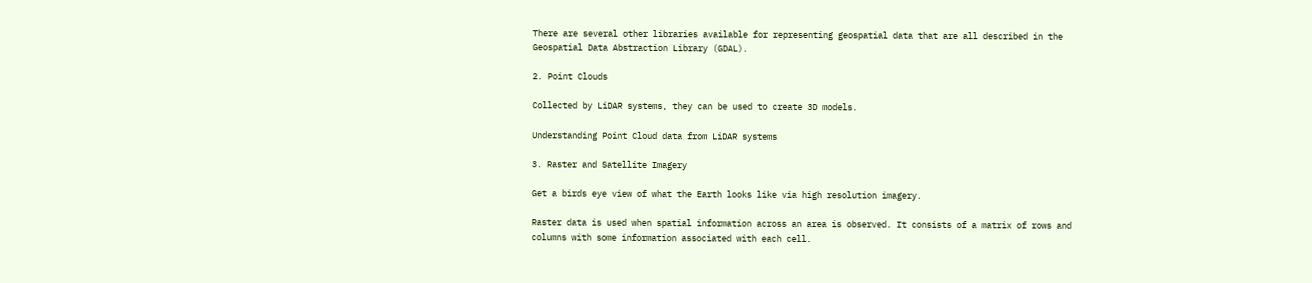There are several other libraries available for representing geospatial data that are all described in the Geospatial Data Abstraction Library (GDAL).

2. Point Clouds

Collected by LiDAR systems, they can be used to create 3D models.

Understanding Point Cloud data from LiDAR systems

3. Raster and Satellite Imagery

Get a birds eye view of what the Earth looks like via high resolution imagery.

Raster data is used when spatial information across an area is observed. It consists of a matrix of rows and columns with some information associated with each cell.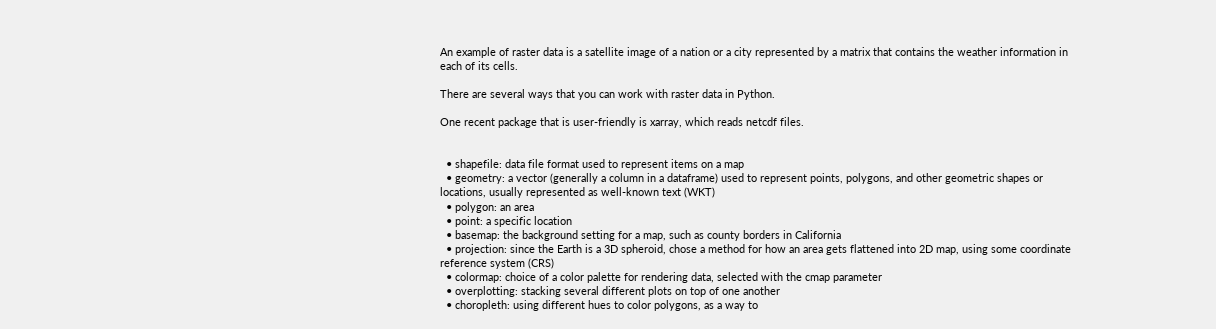An example of raster data is a satellite image of a nation or a city represented by a matrix that contains the weather information in each of its cells.

There are several ways that you can work with raster data in Python.

One recent package that is user-friendly is xarray, which reads netcdf files.


  • shapefile: data file format used to represent items on a map
  • geometry: a vector (generally a column in a dataframe) used to represent points, polygons, and other geometric shapes or locations, usually represented as well-known text (WKT)
  • polygon: an area
  • point: a specific location
  • basemap: the background setting for a map, such as county borders in California
  • projection: since the Earth is a 3D spheroid, chose a method for how an area gets flattened into 2D map, using some coordinate reference system (CRS)
  • colormap: choice of a color palette for rendering data, selected with the cmap parameter
  • overplotting: stacking several different plots on top of one another
  • choropleth: using different hues to color polygons, as a way to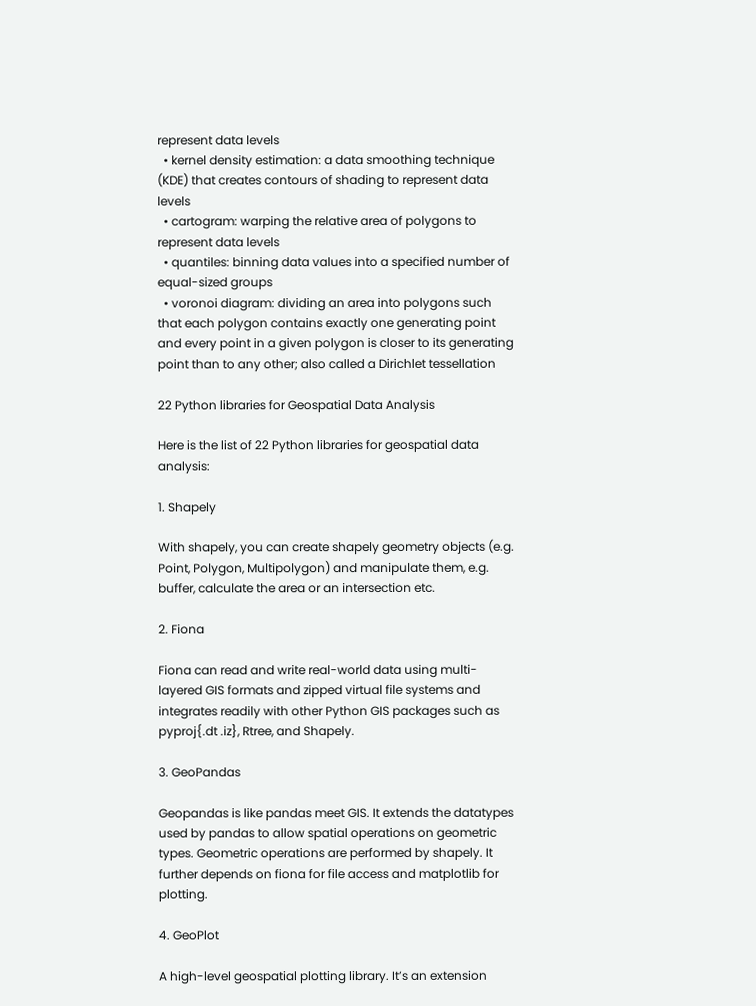represent data levels
  • kernel density estimation: a data smoothing technique (KDE) that creates contours of shading to represent data levels
  • cartogram: warping the relative area of polygons to represent data levels
  • quantiles: binning data values into a specified number of equal-sized groups
  • voronoi diagram: dividing an area into polygons such that each polygon contains exactly one generating point and every point in a given polygon is closer to its generating point than to any other; also called a Dirichlet tessellation

22 Python libraries for Geospatial Data Analysis

Here is the list of 22 Python libraries for geospatial data analysis:

1. Shapely

With shapely, you can create shapely geometry objects (e.g. Point, Polygon, Multipolygon) and manipulate them, e.g. buffer, calculate the area or an intersection etc.

2. Fiona

Fiona can read and write real-world data using multi-layered GIS formats and zipped virtual file systems and integrates readily with other Python GIS packages such as pyproj{.dt .iz}, Rtree, and Shapely.

3. GeoPandas

Geopandas is like pandas meet GIS. It extends the datatypes used by pandas to allow spatial operations on geometric types. Geometric operations are performed by shapely. It further depends on fiona for file access and matplotlib for plotting.

4. GeoPlot

A high-level geospatial plotting library. It’s an extension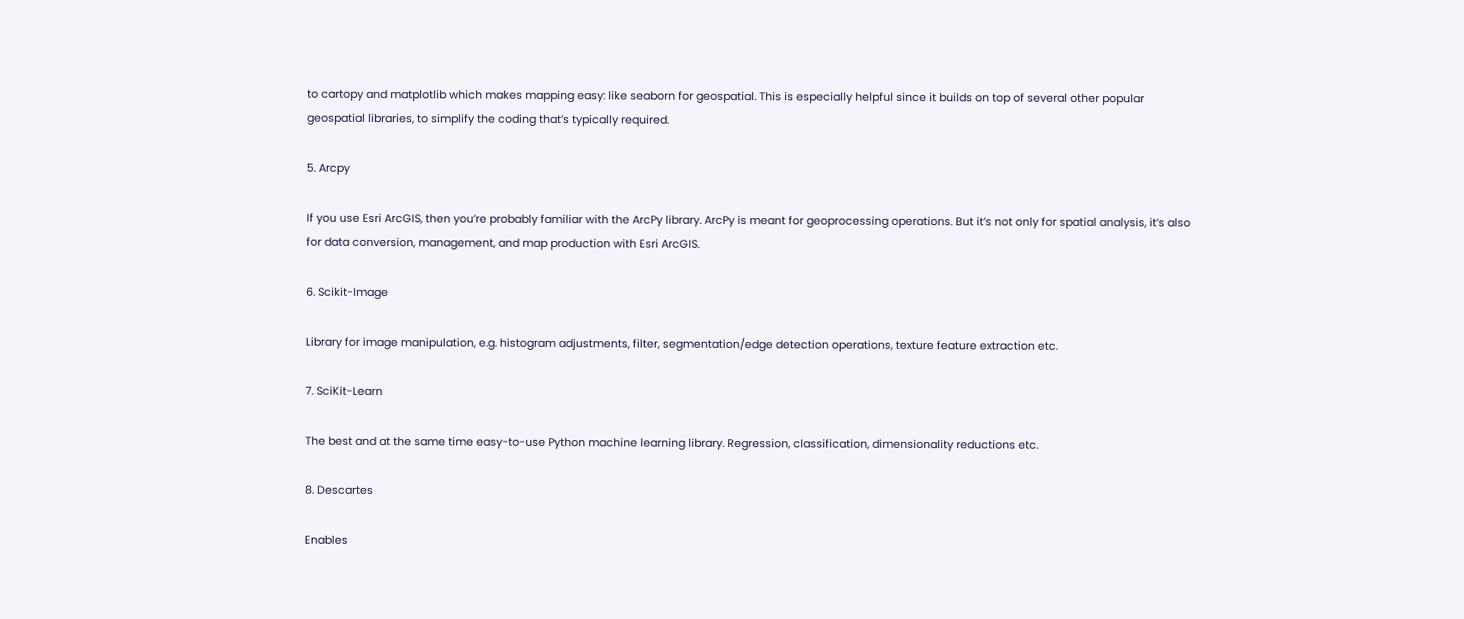to cartopy and matplotlib which makes mapping easy: like seaborn for geospatial. This is especially helpful since it builds on top of several other popular geospatial libraries, to simplify the coding that’s typically required.

5. Arcpy

If you use Esri ArcGIS, then you’re probably familiar with the ArcPy library. ArcPy is meant for geoprocessing operations. But it’s not only for spatial analysis, it’s also for data conversion, management, and map production with Esri ArcGIS.

6. Scikit-Image

Library for image manipulation, e.g. histogram adjustments, filter, segmentation/edge detection operations, texture feature extraction etc.

7. SciKit-Learn

The best and at the same time easy-to-use Python machine learning library. Regression, classification, dimensionality reductions etc.

8. Descartes

Enables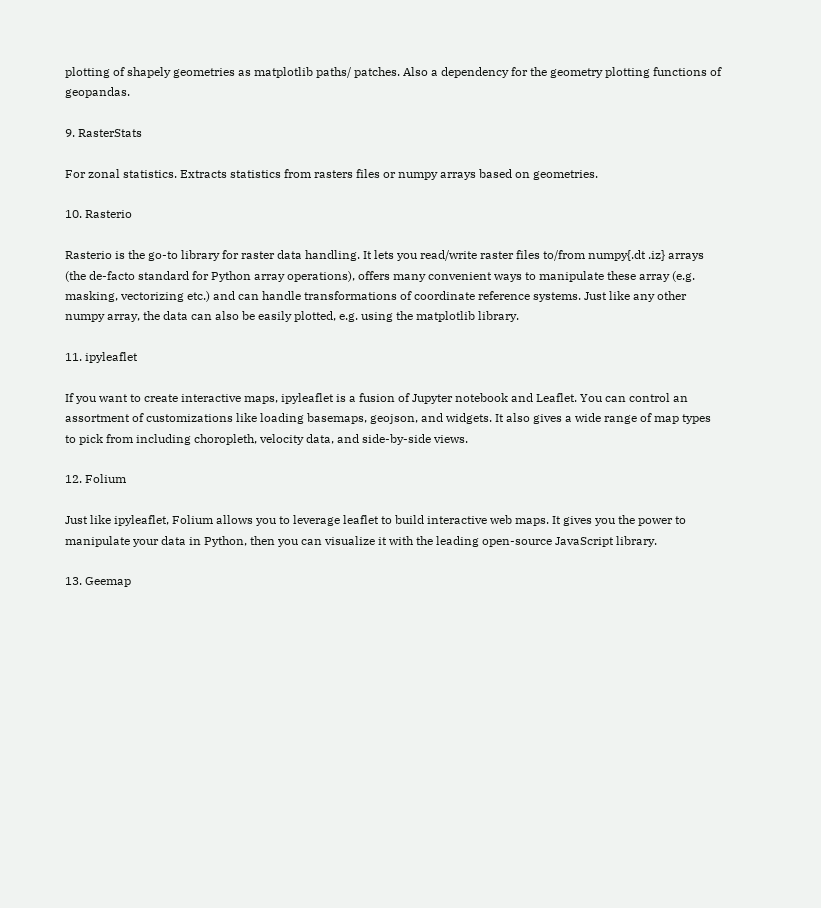plotting of shapely geometries as matplotlib paths/ patches. Also a dependency for the geometry plotting functions of geopandas.

9. RasterStats

For zonal statistics. Extracts statistics from rasters files or numpy arrays based on geometries.

10. Rasterio

Rasterio is the go-to library for raster data handling. It lets you read/write raster files to/from numpy{.dt .iz} arrays (the de-facto standard for Python array operations), offers many convenient ways to manipulate these array (e.g. masking, vectorizing etc.) and can handle transformations of coordinate reference systems. Just like any other numpy array, the data can also be easily plotted, e.g. using the matplotlib library.

11. ipyleaflet

If you want to create interactive maps, ipyleaflet is a fusion of Jupyter notebook and Leaflet. You can control an assortment of customizations like loading basemaps, geojson, and widgets. It also gives a wide range of map types to pick from including choropleth, velocity data, and side-by-side views.

12. Folium

Just like ipyleaflet, Folium allows you to leverage leaflet to build interactive web maps. It gives you the power to manipulate your data in Python, then you can visualize it with the leading open-source JavaScript library.

13. Geemap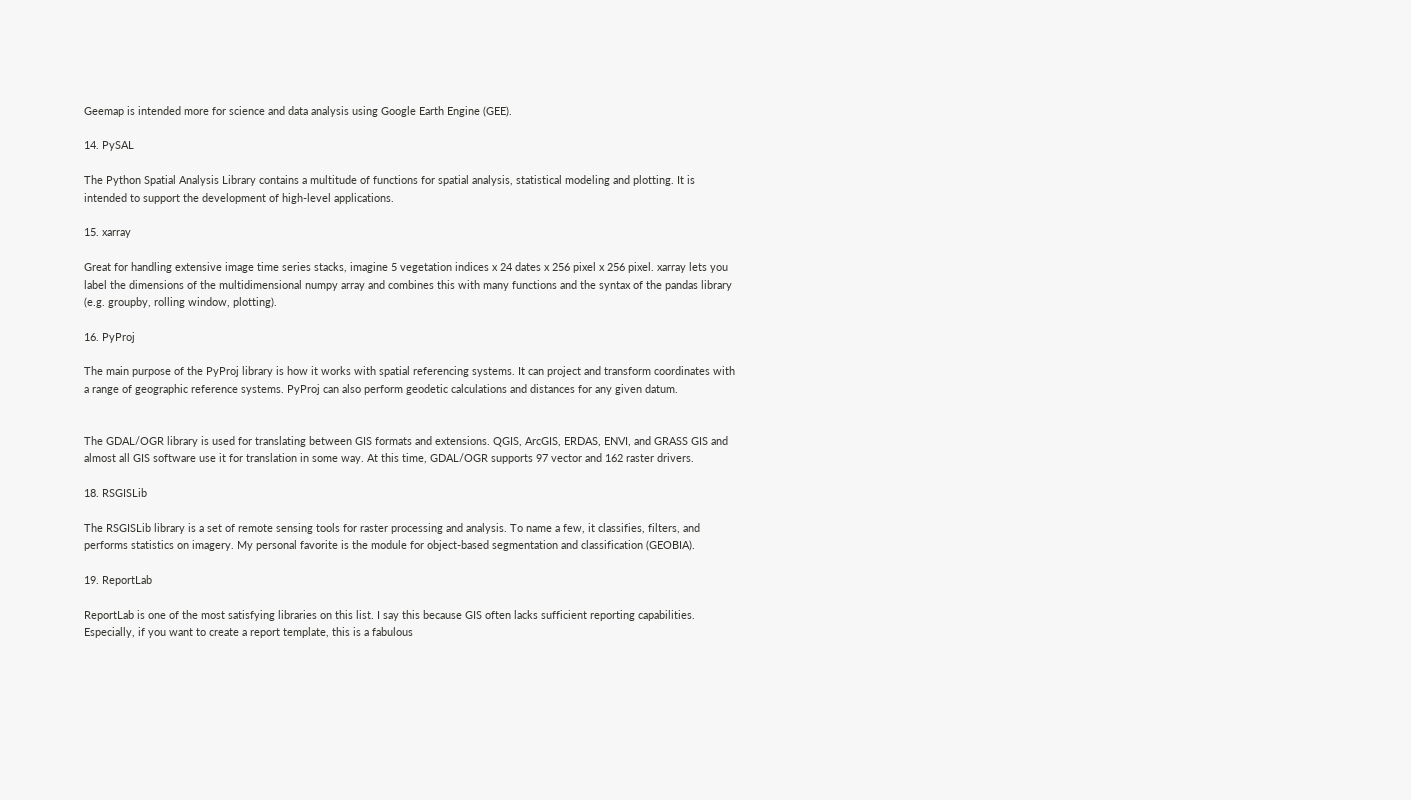Geemap is intended more for science and data analysis using Google Earth Engine (GEE).

14. PySAL

The Python Spatial Analysis Library contains a multitude of functions for spatial analysis, statistical modeling and plotting. It is intended to support the development of high-level applications.

15. xarray

Great for handling extensive image time series stacks, imagine 5 vegetation indices x 24 dates x 256 pixel x 256 pixel. xarray lets you label the dimensions of the multidimensional numpy array and combines this with many functions and the syntax of the pandas library (e.g. groupby, rolling window, plotting).

16. PyProj

The main purpose of the PyProj library is how it works with spatial referencing systems. It can project and transform coordinates with a range of geographic reference systems. PyProj can also perform geodetic calculations and distances for any given datum.


The GDAL/OGR library is used for translating between GIS formats and extensions. QGIS, ArcGIS, ERDAS, ENVI, and GRASS GIS and almost all GIS software use it for translation in some way. At this time, GDAL/OGR supports 97 vector and 162 raster drivers.

18. RSGISLib

The RSGISLib library is a set of remote sensing tools for raster processing and analysis. To name a few, it classifies, filters, and performs statistics on imagery. My personal favorite is the module for object-based segmentation and classification (GEOBIA).

19. ReportLab

ReportLab is one of the most satisfying libraries on this list. I say this because GIS often lacks sufficient reporting capabilities. Especially, if you want to create a report template, this is a fabulous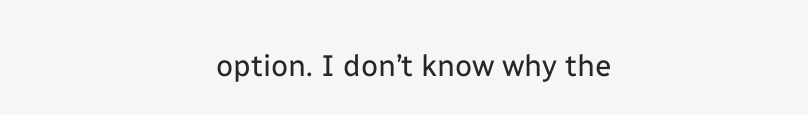option. I don’t know why the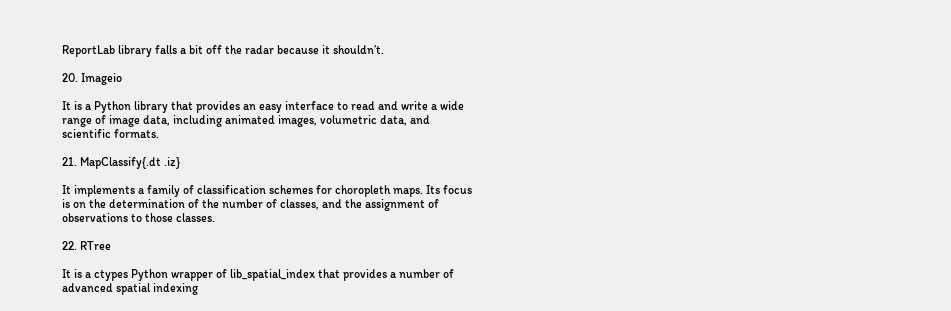ReportLab library falls a bit off the radar because it shouldn’t.

20. Imageio

It is a Python library that provides an easy interface to read and write a wide range of image data, including animated images, volumetric data, and scientific formats.

21. MapClassify{.dt .iz}

It implements a family of classification schemes for choropleth maps. Its focus is on the determination of the number of classes, and the assignment of observations to those classes.

22. RTree

It is a ctypes Python wrapper of lib_spatial_index that provides a number of advanced spatial indexing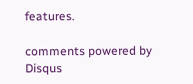features.

comments powered by Disqus